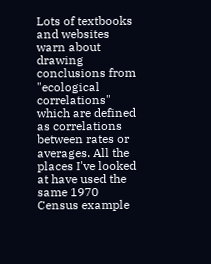Lots of textbooks and websites warn about drawing conclusions from "ecological correlations" which are defined as correlations between rates or averages. All the places I've looked at have used the same 1970 Census example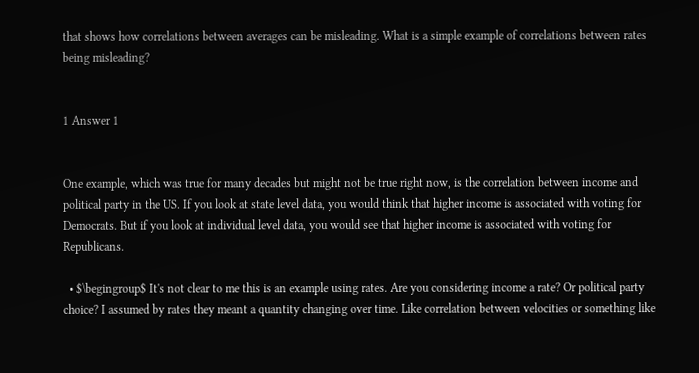that shows how correlations between averages can be misleading. What is a simple example of correlations between rates being misleading?


1 Answer 1


One example, which was true for many decades but might not be true right now, is the correlation between income and political party in the US. If you look at state level data, you would think that higher income is associated with voting for Democrats. But if you look at individual level data, you would see that higher income is associated with voting for Republicans.

  • $\begingroup$ It's not clear to me this is an example using rates. Are you considering income a rate? Or political party choice? I assumed by rates they meant a quantity changing over time. Like correlation between velocities or something like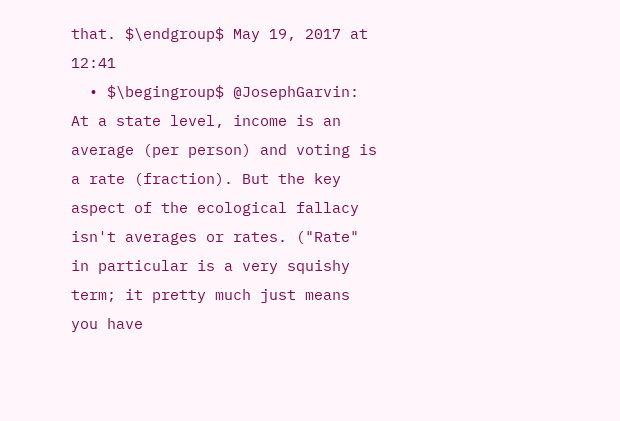that. $\endgroup$ May 19, 2017 at 12:41
  • $\begingroup$ @JosephGarvin: At a state level, income is an average (per person) and voting is a rate (fraction). But the key aspect of the ecological fallacy isn't averages or rates. ("Rate" in particular is a very squishy term; it pretty much just means you have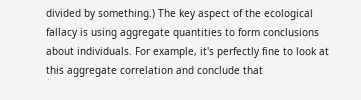divided by something.) The key aspect of the ecological fallacy is using aggregate quantities to form conclusions about individuals. For example, it's perfectly fine to look at this aggregate correlation and conclude that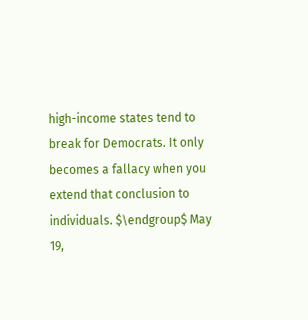high-income states tend to break for Democrats. It only becomes a fallacy when you extend that conclusion to individuals. $\endgroup$ May 19,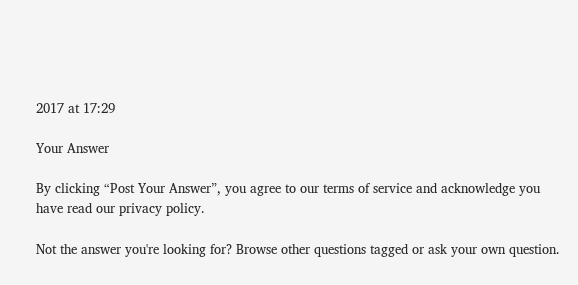2017 at 17:29

Your Answer

By clicking “Post Your Answer”, you agree to our terms of service and acknowledge you have read our privacy policy.

Not the answer you're looking for? Browse other questions tagged or ask your own question.